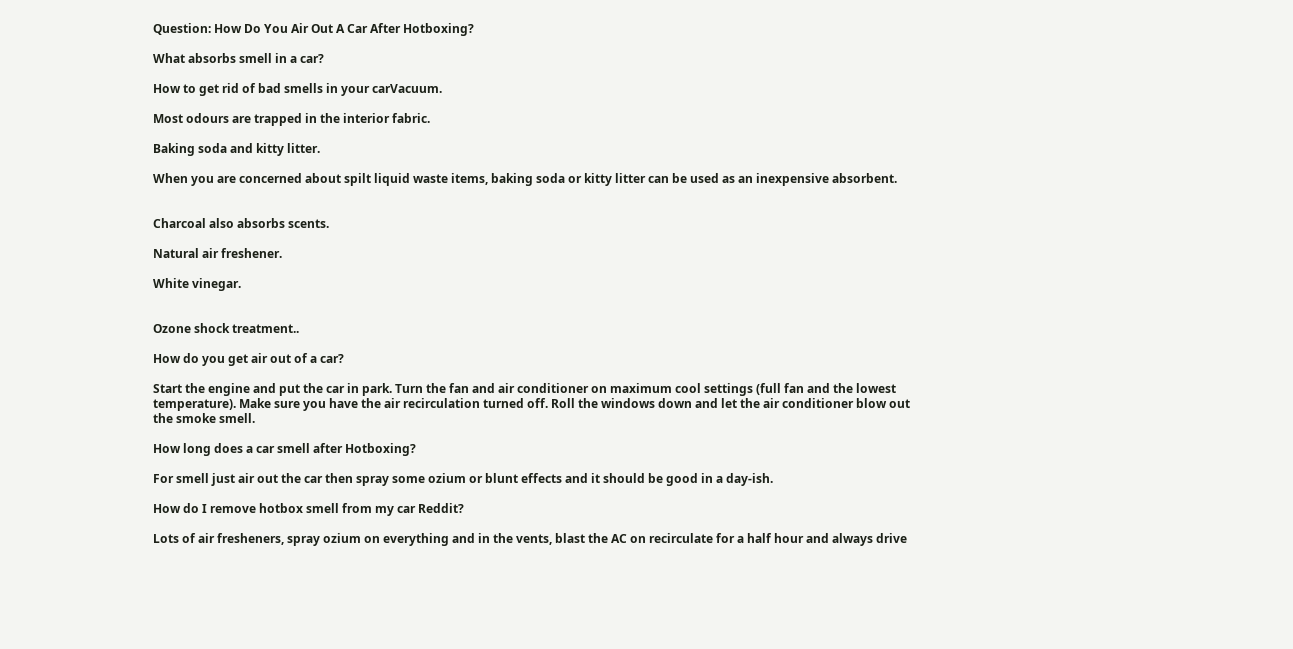Question: How Do You Air Out A Car After Hotboxing?

What absorbs smell in a car?

How to get rid of bad smells in your carVacuum.

Most odours are trapped in the interior fabric.

Baking soda and kitty litter.

When you are concerned about spilt liquid waste items, baking soda or kitty litter can be used as an inexpensive absorbent.


Charcoal also absorbs scents.

Natural air freshener.

White vinegar.


Ozone shock treatment..

How do you get air out of a car?

Start the engine and put the car in park. Turn the fan and air conditioner on maximum cool settings (full fan and the lowest temperature). Make sure you have the air recirculation turned off. Roll the windows down and let the air conditioner blow out the smoke smell.

How long does a car smell after Hotboxing?

For smell just air out the car then spray some ozium or blunt effects and it should be good in a day-ish.

How do I remove hotbox smell from my car Reddit?

Lots of air fresheners, spray ozium on everything and in the vents, blast the AC on recirculate for a half hour and always drive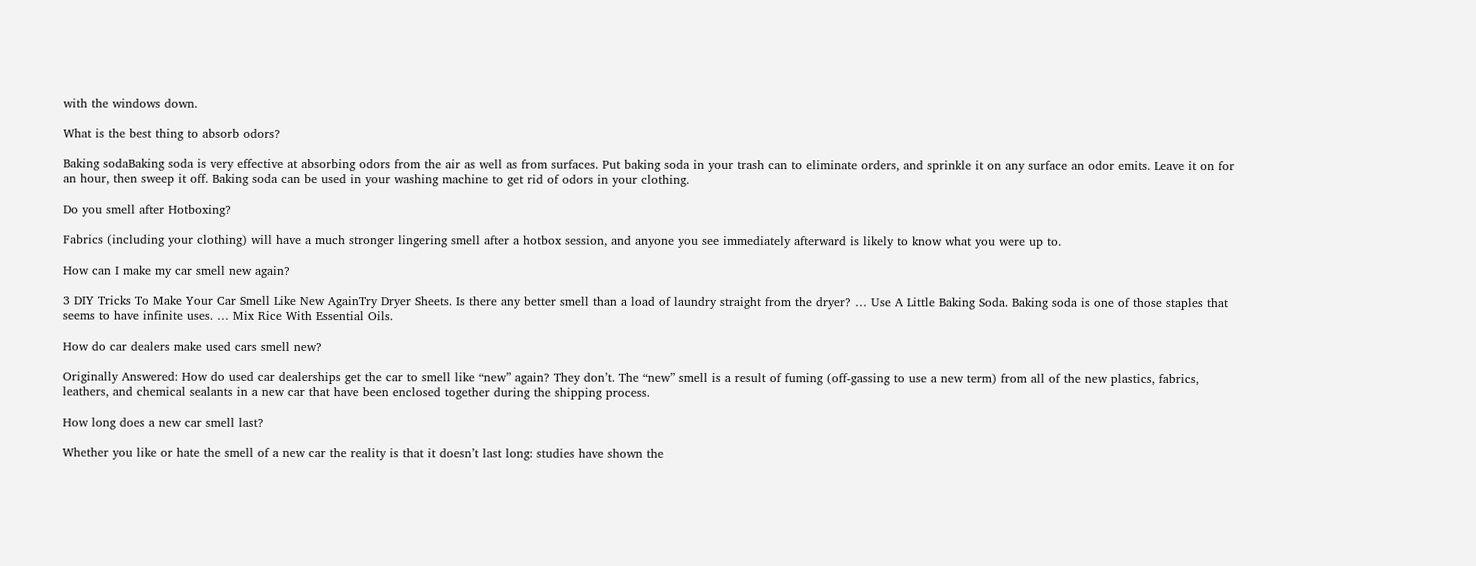with the windows down.

What is the best thing to absorb odors?

Baking sodaBaking soda is very effective at absorbing odors from the air as well as from surfaces. Put baking soda in your trash can to eliminate orders, and sprinkle it on any surface an odor emits. Leave it on for an hour, then sweep it off. Baking soda can be used in your washing machine to get rid of odors in your clothing.

Do you smell after Hotboxing?

Fabrics (including your clothing) will have a much stronger lingering smell after a hotbox session, and anyone you see immediately afterward is likely to know what you were up to.

How can I make my car smell new again?

3 DIY Tricks To Make Your Car Smell Like New AgainTry Dryer Sheets. Is there any better smell than a load of laundry straight from the dryer? … Use A Little Baking Soda. Baking soda is one of those staples that seems to have infinite uses. … Mix Rice With Essential Oils.

How do car dealers make used cars smell new?

Originally Answered: How do used car dealerships get the car to smell like “new” again? They don’t. The “new” smell is a result of fuming (off-gassing to use a new term) from all of the new plastics, fabrics, leathers, and chemical sealants in a new car that have been enclosed together during the shipping process.

How long does a new car smell last?

Whether you like or hate the smell of a new car the reality is that it doesn’t last long: studies have shown the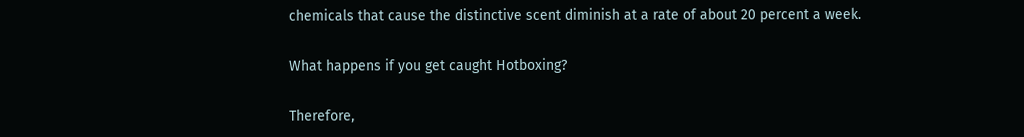chemicals that cause the distinctive scent diminish at a rate of about 20 percent a week.

What happens if you get caught Hotboxing?

Therefore,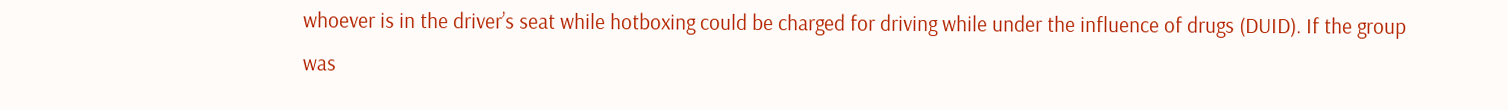whoever is in the driver’s seat while hotboxing could be charged for driving while under the influence of drugs (DUID). If the group was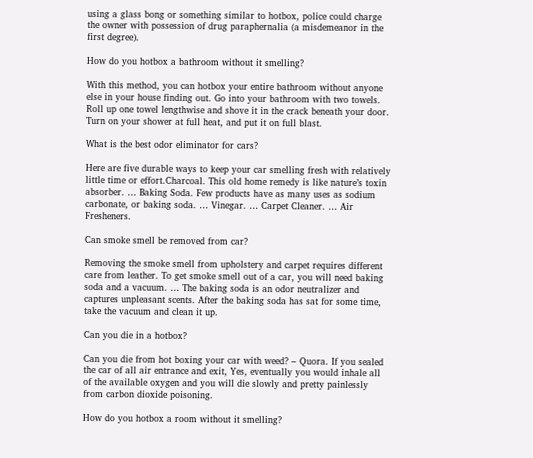using a glass bong or something similar to hotbox, police could charge the owner with possession of drug paraphernalia (a misdemeanor in the first degree).

How do you hotbox a bathroom without it smelling?

With this method, you can hotbox your entire bathroom without anyone else in your house finding out. Go into your bathroom with two towels. Roll up one towel lengthwise and shove it in the crack beneath your door. Turn on your shower at full heat, and put it on full blast.

What is the best odor eliminator for cars?

Here are five durable ways to keep your car smelling fresh with relatively little time or effort.Charcoal. This old home remedy is like nature’s toxin absorber. … Baking Soda. Few products have as many uses as sodium carbonate, or baking soda. … Vinegar. … Carpet Cleaner. … Air Fresheners.

Can smoke smell be removed from car?

Removing the smoke smell from upholstery and carpet requires different care from leather. To get smoke smell out of a car, you will need baking soda and a vacuum. … The baking soda is an odor neutralizer and captures unpleasant scents. After the baking soda has sat for some time, take the vacuum and clean it up.

Can you die in a hotbox?

Can you die from hot boxing your car with weed? – Quora. If you sealed the car of all air entrance and exit, Yes, eventually you would inhale all of the available oxygen and you will die slowly and pretty painlessly from carbon dioxide poisoning.

How do you hotbox a room without it smelling?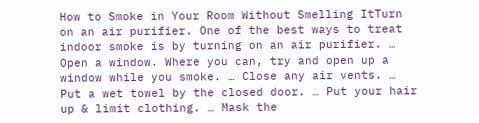How to Smoke in Your Room Without Smelling ItTurn on an air purifier. One of the best ways to treat indoor smoke is by turning on an air purifier. … Open a window. Where you can, try and open up a window while you smoke. … Close any air vents. … Put a wet towel by the closed door. … Put your hair up & limit clothing. … Mask the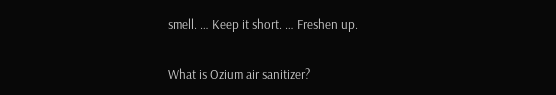smell. … Keep it short. … Freshen up.

What is Ozium air sanitizer?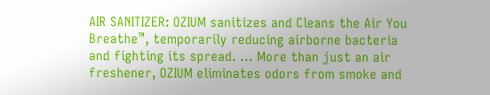AIR SANITIZER: OZIUM sanitizes and Cleans the Air You Breathe™, temporarily reducing airborne bacteria and fighting its spread. … More than just an air freshener, OZIUM eliminates odors from smoke and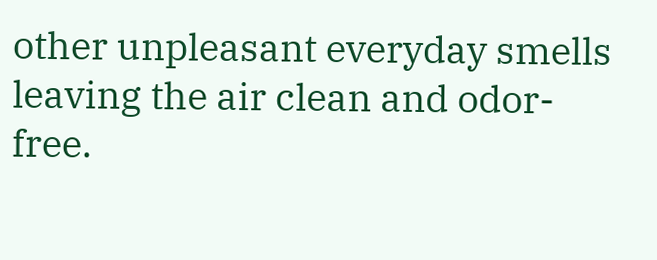other unpleasant everyday smells leaving the air clean and odor-free.